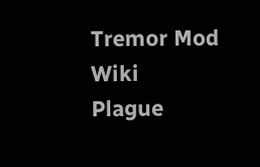Tremor Mod Wiki
Plague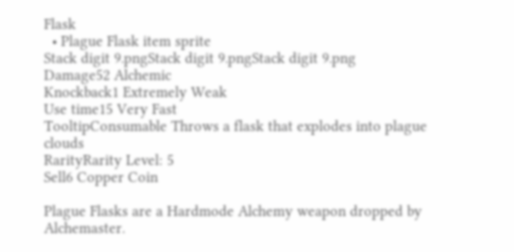Flask
  • Plague Flask item sprite
Stack digit 9.pngStack digit 9.pngStack digit 9.png
Damage52 Alchemic
Knockback1 Extremely Weak
Use time15 Very Fast
TooltipConsumable Throws a flask that explodes into plague clouds
RarityRarity Level: 5
Sell6 Copper Coin

Plague Flasks are a Hardmode Alchemy weapon dropped by Alchemaster.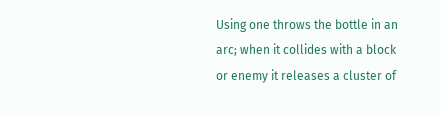Using one throws the bottle in an arc; when it collides with a block or enemy it releases a cluster of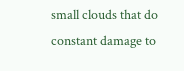small clouds that do constant damage to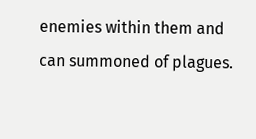enemies within them and can summoned of plagues.